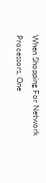When Shopping For Network Processors, One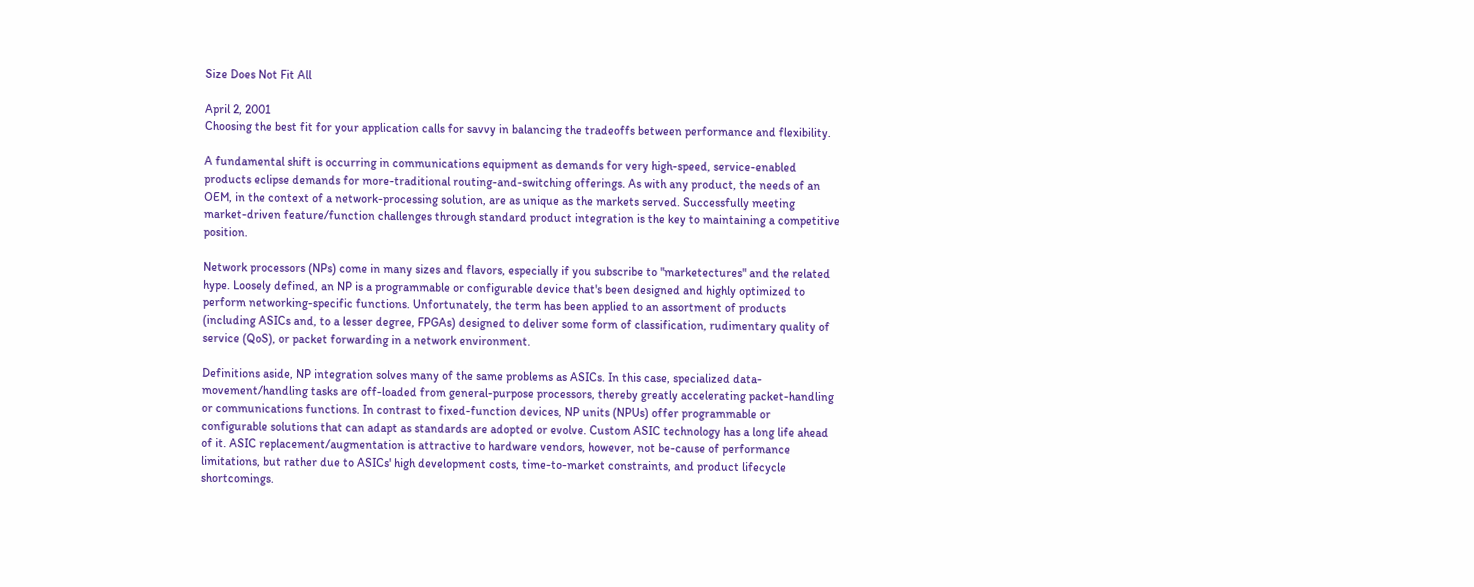Size Does Not Fit All

April 2, 2001
Choosing the best fit for your application calls for savvy in balancing the tradeoffs between performance and flexibility.

A fundamental shift is occurring in communications equipment as demands for very high-speed, service-enabled products eclipse demands for more-traditional routing-and-switching offerings. As with any product, the needs of an OEM, in the context of a network-processing solution, are as unique as the markets served. Successfully meeting market-driven feature/function challenges through standard product integration is the key to maintaining a competitive position.

Network processors (NPs) come in many sizes and flavors, especially if you subscribe to "marketectures" and the related hype. Loosely defined, an NP is a programmable or configurable device that's been designed and highly optimized to perform networking-specific functions. Unfortunately, the term has been applied to an assortment of products (including ASICs and, to a lesser degree, FPGAs) designed to deliver some form of classification, rudimentary quality of service (QoS), or packet forwarding in a network environment.

Definitions aside, NP integration solves many of the same problems as ASICs. In this case, specialized data-movement/handling tasks are off-loaded from general-purpose processors, thereby greatly accelerating packet-handling or communications functions. In contrast to fixed-function devices, NP units (NPUs) offer programmable or configurable solutions that can adapt as standards are adopted or evolve. Custom ASIC technology has a long life ahead of it. ASIC replacement/augmentation is attractive to hardware vendors, however, not be-cause of performance limitations, but rather due to ASICs' high development costs, time-to-market constraints, and product lifecycle shortcomings.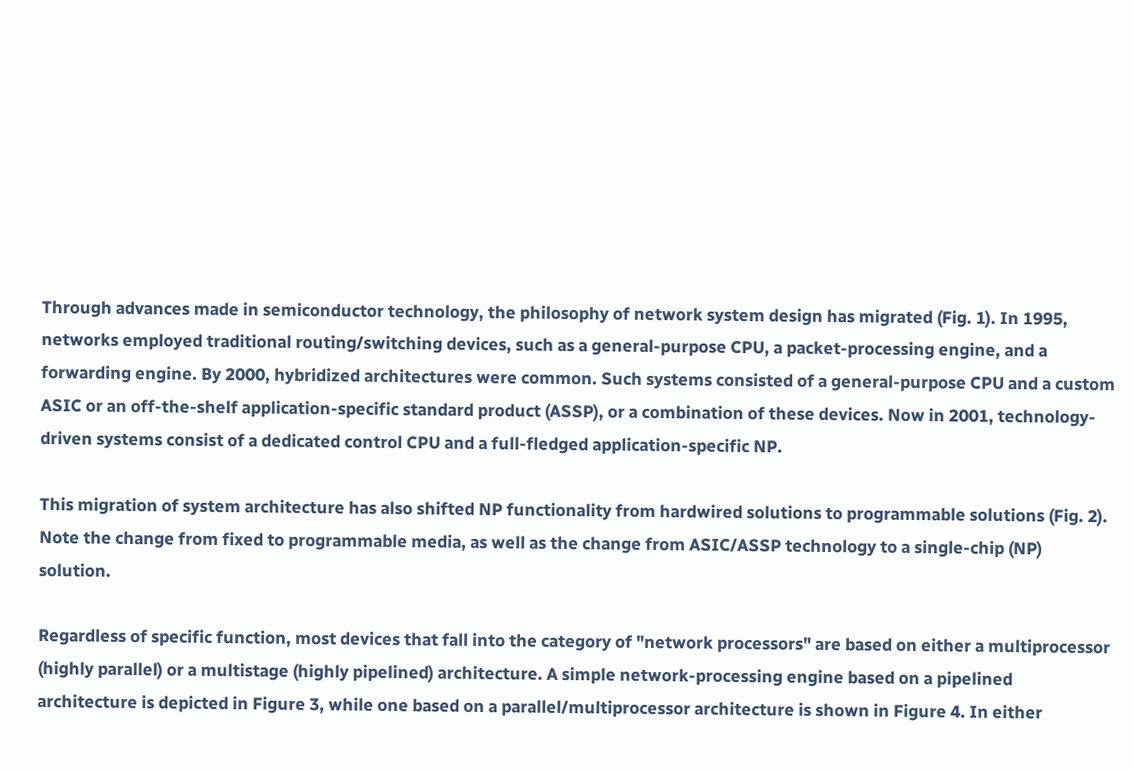Through advances made in semiconductor technology, the philosophy of network system design has migrated (Fig. 1). In 1995, networks employed traditional routing/switching devices, such as a general-purpose CPU, a packet-processing engine, and a forwarding engine. By 2000, hybridized architectures were common. Such systems consisted of a general-purpose CPU and a custom ASIC or an off-the-shelf application-specific standard product (ASSP), or a combination of these devices. Now in 2001, technology-driven systems consist of a dedicated control CPU and a full-fledged application-specific NP.

This migration of system architecture has also shifted NP functionality from hardwired solutions to programmable solutions (Fig. 2). Note the change from fixed to programmable media, as well as the change from ASIC/ASSP technology to a single-chip (NP) solution.

Regardless of specific function, most devices that fall into the category of "network processors" are based on either a multiprocessor (highly parallel) or a multistage (highly pipelined) architecture. A simple network-processing engine based on a pipelined architecture is depicted in Figure 3, while one based on a parallel/multiprocessor architecture is shown in Figure 4. In either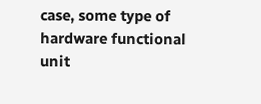case, some type of hardware functional unit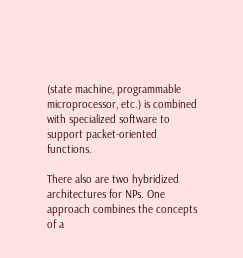(state machine, programmable microprocessor, etc.) is combined with specialized software to support packet-oriented functions.

There also are two hybridized architectures for NPs. One approach combines the concepts of a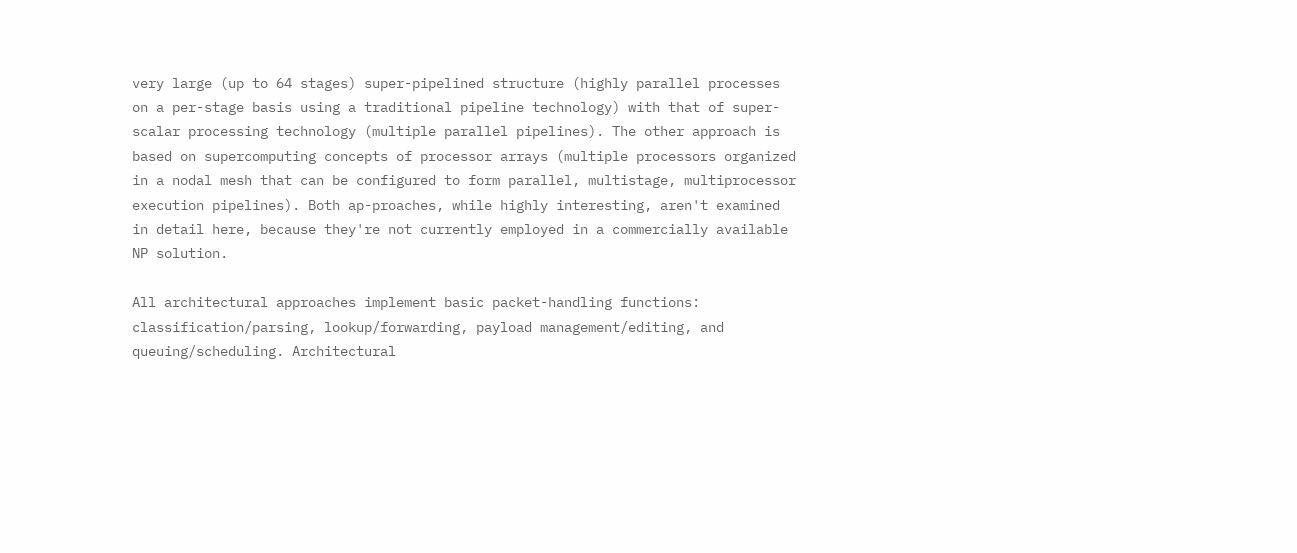very large (up to 64 stages) super-pipelined structure (highly parallel processes on a per-stage basis using a traditional pipeline technology) with that of super-scalar processing technology (multiple parallel pipelines). The other approach is based on supercomputing concepts of processor arrays (multiple processors organized in a nodal mesh that can be configured to form parallel, multistage, multiprocessor execution pipelines). Both ap-proaches, while highly interesting, aren't examined in detail here, because they're not currently employed in a commercially available NP solution.

All architectural approaches implement basic packet-handling functions: classification/parsing, lookup/forwarding, payload management/editing, and queuing/scheduling. Architectural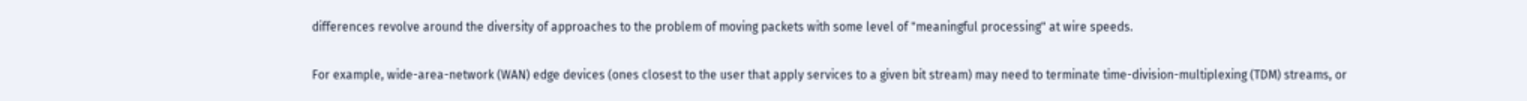differences revolve around the diversity of approaches to the problem of moving packets with some level of "meaningful processing" at wire speeds.

For example, wide-area-network (WAN) edge devices (ones closest to the user that apply services to a given bit stream) may need to terminate time-division-multiplexing (TDM) streams, or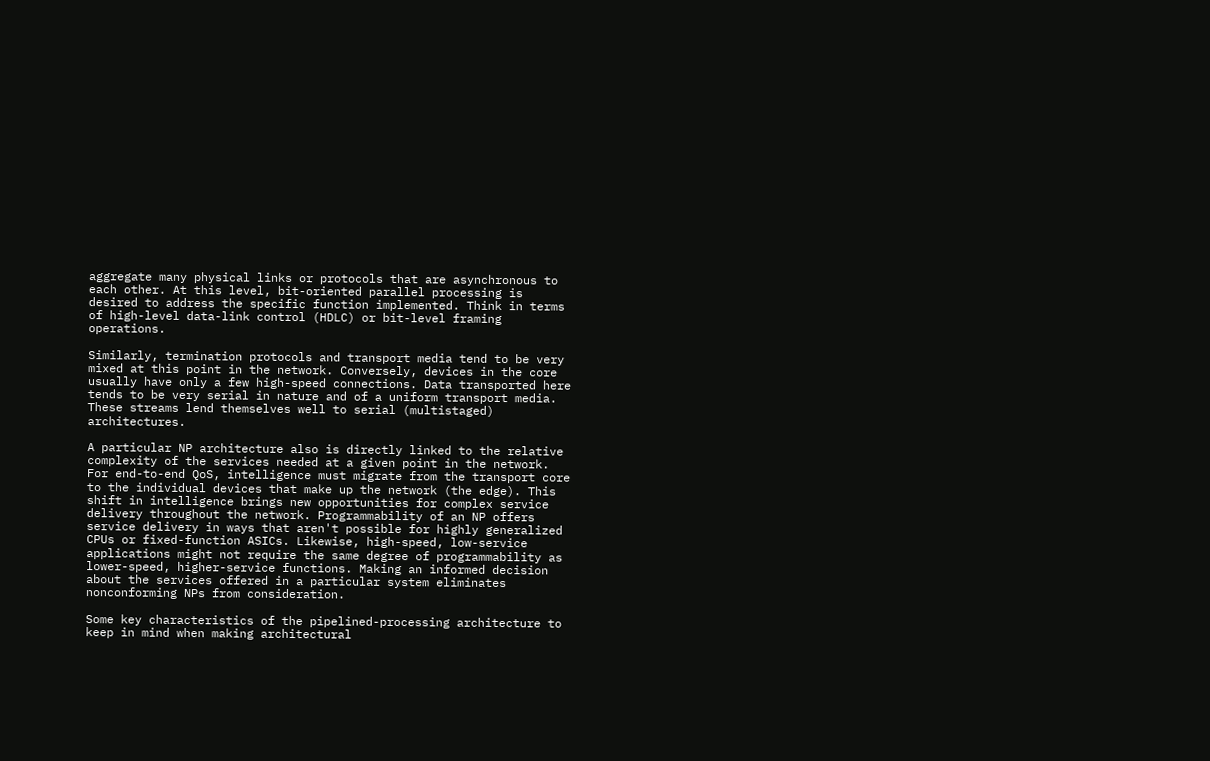aggregate many physical links or protocols that are asynchronous to each other. At this level, bit-oriented parallel processing is desired to address the specific function implemented. Think in terms of high-level data-link control (HDLC) or bit-level framing operations.

Similarly, termination protocols and transport media tend to be very mixed at this point in the network. Conversely, devices in the core usually have only a few high-speed connections. Data transported here tends to be very serial in nature and of a uniform transport media. These streams lend themselves well to serial (multistaged) architectures.

A particular NP architecture also is directly linked to the relative complexity of the services needed at a given point in the network. For end-to-end QoS, intelligence must migrate from the transport core to the individual devices that make up the network (the edge). This shift in intelligence brings new opportunities for complex service delivery throughout the network. Programmability of an NP offers service delivery in ways that aren't possible for highly generalized CPUs or fixed-function ASICs. Likewise, high-speed, low-service applications might not require the same degree of programmability as lower-speed, higher-service functions. Making an informed decision about the services offered in a particular system eliminates nonconforming NPs from consideration.

Some key characteristics of the pipelined-processing architecture to keep in mind when making architectural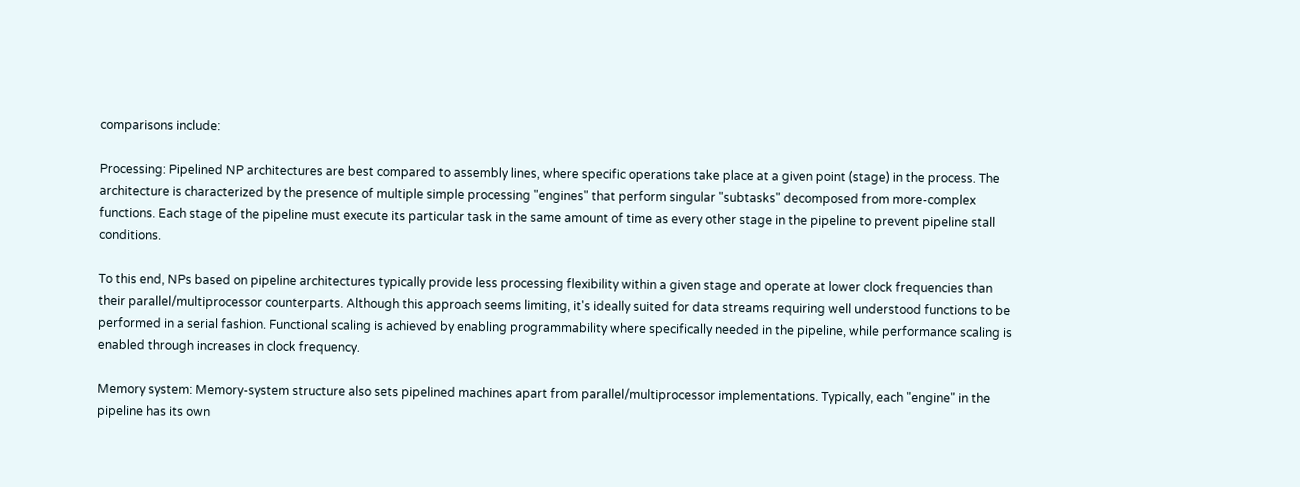comparisons include:

Processing: Pipelined NP architectures are best compared to assembly lines, where specific operations take place at a given point (stage) in the process. The architecture is characterized by the presence of multiple simple processing "engines" that perform singular "subtasks" decomposed from more-complex functions. Each stage of the pipeline must execute its particular task in the same amount of time as every other stage in the pipeline to prevent pipeline stall conditions.

To this end, NPs based on pipeline architectures typically provide less processing flexibility within a given stage and operate at lower clock frequencies than their parallel/multiprocessor counterparts. Although this approach seems limiting, it's ideally suited for data streams requiring well understood functions to be performed in a serial fashion. Functional scaling is achieved by enabling programmability where specifically needed in the pipeline, while performance scaling is enabled through increases in clock frequency.

Memory system: Memory-system structure also sets pipelined machines apart from parallel/multiprocessor implementations. Typically, each "engine" in the pipeline has its own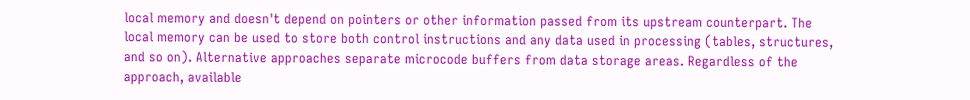local memory and doesn't depend on pointers or other information passed from its upstream counterpart. The local memory can be used to store both control instructions and any data used in processing (tables, structures, and so on). Alternative approaches separate microcode buffers from data storage areas. Regardless of the approach, available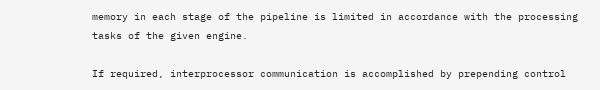memory in each stage of the pipeline is limited in accordance with the processing tasks of the given engine.

If required, interprocessor communication is accomplished by prepending control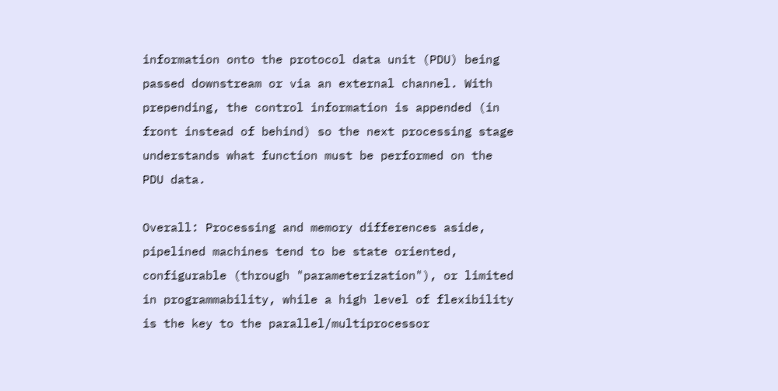information onto the protocol data unit (PDU) being passed downstream or via an external channel. With prepending, the control information is appended (in front instead of behind) so the next processing stage understands what function must be performed on the PDU data.

Overall: Processing and memory differences aside, pipelined machines tend to be state oriented, configurable (through "parameterization"), or limited in programmability, while a high level of flexibility is the key to the parallel/multiprocessor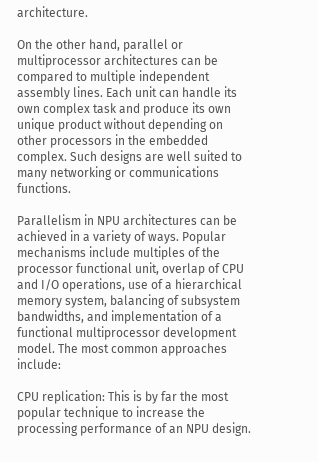architecture.

On the other hand, parallel or multiprocessor architectures can be compared to multiple independent assembly lines. Each unit can handle its own complex task and produce its own unique product without depending on other processors in the embedded complex. Such designs are well suited to many networking or communications functions.

Parallelism in NPU architectures can be achieved in a variety of ways. Popular mechanisms include multiples of the processor functional unit, overlap of CPU and I/O operations, use of a hierarchical memory system, balancing of subsystem bandwidths, and implementation of a functional multiprocessor development model. The most common approaches include:

CPU replication: This is by far the most popular technique to increase the processing performance of an NPU design.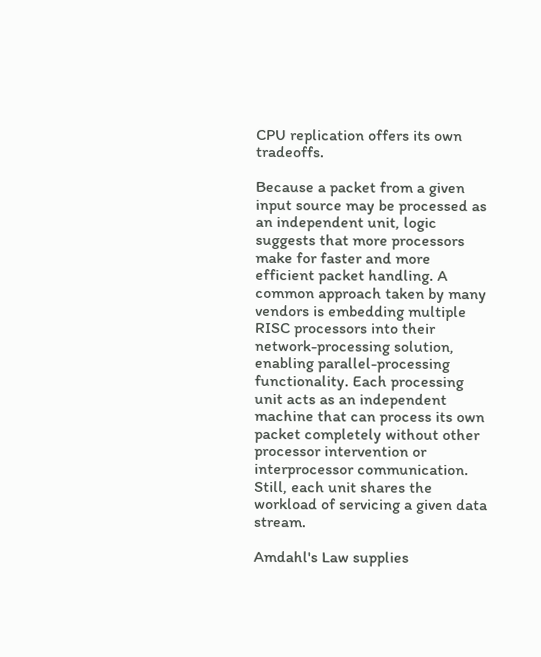CPU replication offers its own tradeoffs.

Because a packet from a given input source may be processed as an independent unit, logic suggests that more processors make for faster and more efficient packet handling. A common approach taken by many vendors is embedding multiple RISC processors into their network-processing solution, enabling parallel-processing functionality. Each processing unit acts as an independent machine that can process its own packet completely without other processor intervention or interprocessor communication. Still, each unit shares the workload of servicing a given data stream.

Amdahl's Law supplies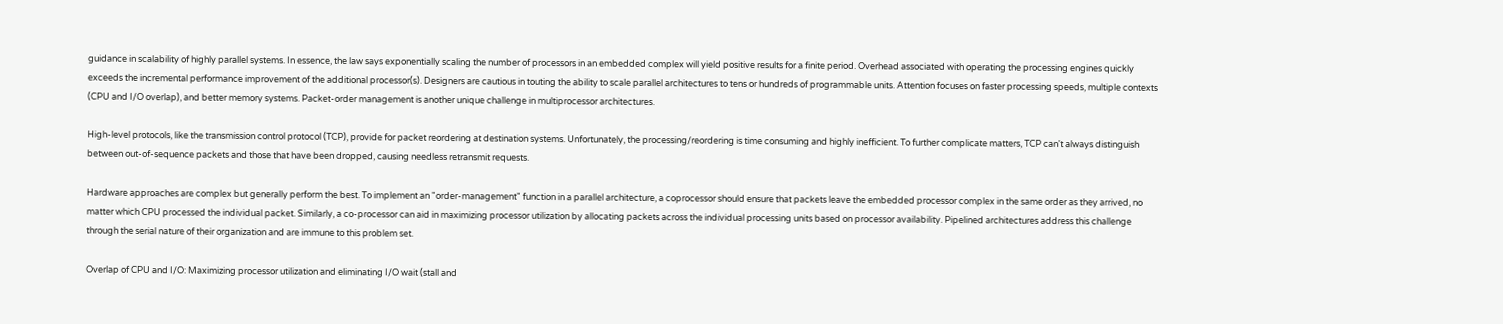guidance in scalability of highly parallel systems. In essence, the law says exponentially scaling the number of processors in an embedded complex will yield positive results for a finite period. Overhead associated with operating the processing engines quickly exceeds the incremental performance improvement of the additional processor(s). Designers are cautious in touting the ability to scale parallel architectures to tens or hundreds of programmable units. Attention focuses on faster processing speeds, multiple contexts (CPU and I/O overlap), and better memory systems. Packet-order management is another unique challenge in multiprocessor architectures.

High-level protocols, like the transmission control protocol (TCP), provide for packet reordering at destination systems. Unfortunately, the processing/reordering is time consuming and highly inefficient. To further complicate matters, TCP can't always distinguish between out-of-sequence packets and those that have been dropped, causing needless retransmit requests.

Hardware approaches are complex but generally perform the best. To implement an "order-management" function in a parallel architecture, a coprocessor should ensure that packets leave the embedded processor complex in the same order as they arrived, no matter which CPU processed the individual packet. Similarly, a co-processor can aid in maximizing processor utilization by allocating packets across the individual processing units based on processor availability. Pipelined architectures address this challenge through the serial nature of their organization and are immune to this problem set.

Overlap of CPU and I/O: Maximizing processor utilization and eliminating I/O wait (stall and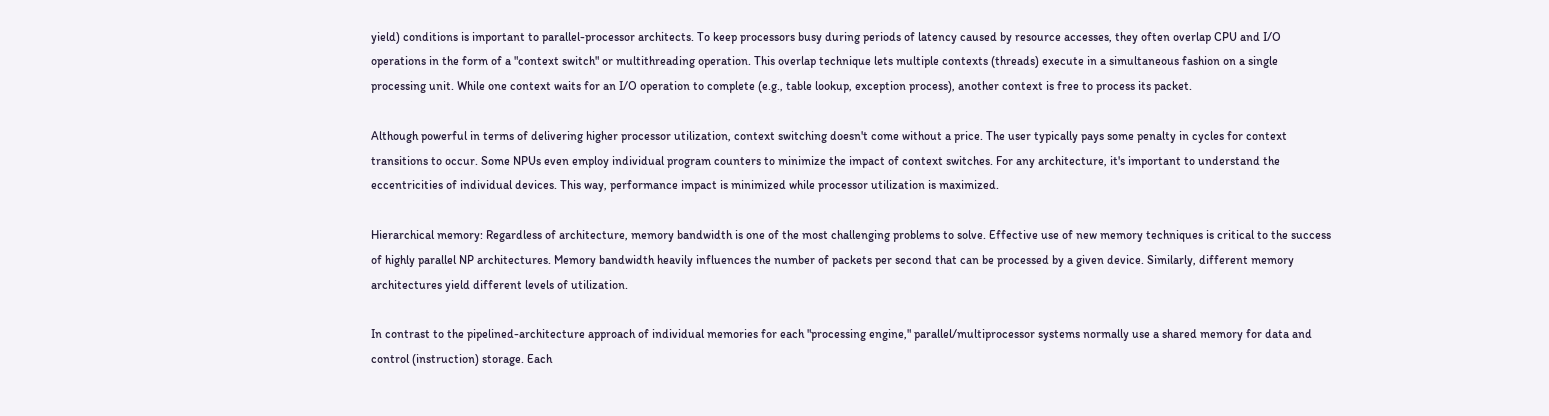yield) conditions is important to parallel-processor architects. To keep processors busy during periods of latency caused by resource accesses, they often overlap CPU and I/O operations in the form of a "context switch" or multithreading operation. This overlap technique lets multiple contexts (threads) execute in a simultaneous fashion on a single processing unit. While one context waits for an I/O operation to complete (e.g., table lookup, exception process), another context is free to process its packet.

Although powerful in terms of delivering higher processor utilization, context switching doesn't come without a price. The user typically pays some penalty in cycles for context transitions to occur. Some NPUs even employ individual program counters to minimize the impact of context switches. For any architecture, it's important to understand the eccentricities of individual devices. This way, performance impact is minimized while processor utilization is maximized.

Hierarchical memory: Regardless of architecture, memory bandwidth is one of the most challenging problems to solve. Effective use of new memory techniques is critical to the success of highly parallel NP architectures. Memory bandwidth heavily influences the number of packets per second that can be processed by a given device. Similarly, different memory architectures yield different levels of utilization.

In contrast to the pipelined-architecture approach of individual memories for each "processing engine," parallel/multiprocessor systems normally use a shared memory for data and control (instruction) storage. Each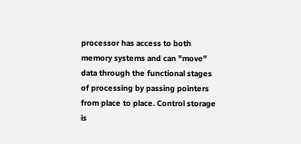processor has access to both memory systems and can "move" data through the functional stages of processing by passing pointers from place to place. Control storage is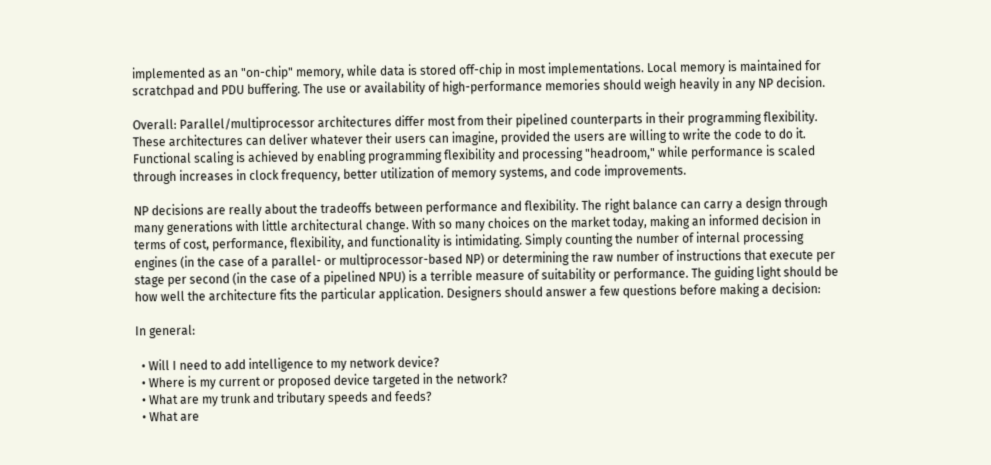implemented as an "on-chip" memory, while data is stored off-chip in most implementations. Local memory is maintained for scratchpad and PDU buffering. The use or availability of high-performance memories should weigh heavily in any NP decision.

Overall: Parallel/multiprocessor architectures differ most from their pipelined counterparts in their programming flexibility. These architectures can deliver whatever their users can imagine, provided the users are willing to write the code to do it. Functional scaling is achieved by enabling programming flexibility and processing "headroom," while performance is scaled through increases in clock frequency, better utilization of memory systems, and code improvements.

NP decisions are really about the tradeoffs between performance and flexibility. The right balance can carry a design through many generations with little architectural change. With so many choices on the market today, making an informed decision in terms of cost, performance, flexibility, and functionality is intimidating. Simply counting the number of internal processing engines (in the case of a parallel- or multiprocessor-based NP) or determining the raw number of instructions that execute per stage per second (in the case of a pipelined NPU) is a terrible measure of suitability or performance. The guiding light should be how well the architecture fits the particular application. Designers should answer a few questions before making a decision:

In general:

  • Will I need to add intelligence to my network device?
  • Where is my current or proposed device targeted in the network?
  • What are my trunk and tributary speeds and feeds?
  • What are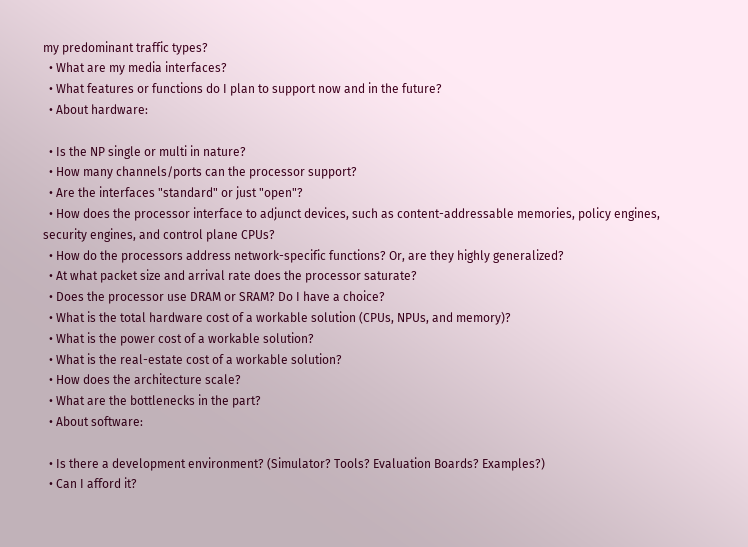my predominant traffic types?
  • What are my media interfaces?
  • What features or functions do I plan to support now and in the future?
  • About hardware:

  • Is the NP single or multi in nature?
  • How many channels/ports can the processor support?
  • Are the interfaces "standard" or just "open"?
  • How does the processor interface to adjunct devices, such as content-addressable memories, policy engines, security engines, and control plane CPUs?
  • How do the processors address network-specific functions? Or, are they highly generalized?
  • At what packet size and arrival rate does the processor saturate?
  • Does the processor use DRAM or SRAM? Do I have a choice?
  • What is the total hardware cost of a workable solution (CPUs, NPUs, and memory)?
  • What is the power cost of a workable solution?
  • What is the real-estate cost of a workable solution?
  • How does the architecture scale?
  • What are the bottlenecks in the part?
  • About software:

  • Is there a development environment? (Simulator? Tools? Evaluation Boards? Examples?)
  • Can I afford it?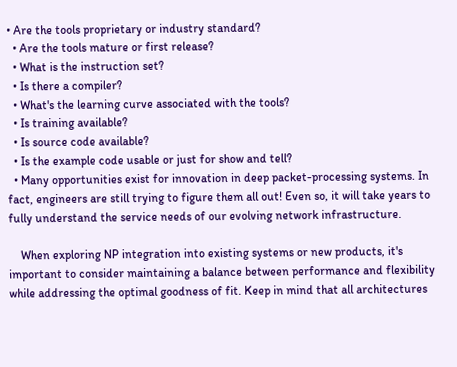• Are the tools proprietary or industry standard?
  • Are the tools mature or first release?
  • What is the instruction set?
  • Is there a compiler?
  • What's the learning curve associated with the tools?
  • Is training available?
  • Is source code available?
  • Is the example code usable or just for show and tell?
  • Many opportunities exist for innovation in deep packet-processing systems. In fact, engineers are still trying to figure them all out! Even so, it will take years to fully understand the service needs of our evolving network infrastructure.

    When exploring NP integration into existing systems or new products, it's important to consider maintaining a balance between performance and flexibility while addressing the optimal goodness of fit. Keep in mind that all architectures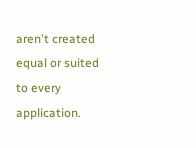aren't created equal or suited to every application.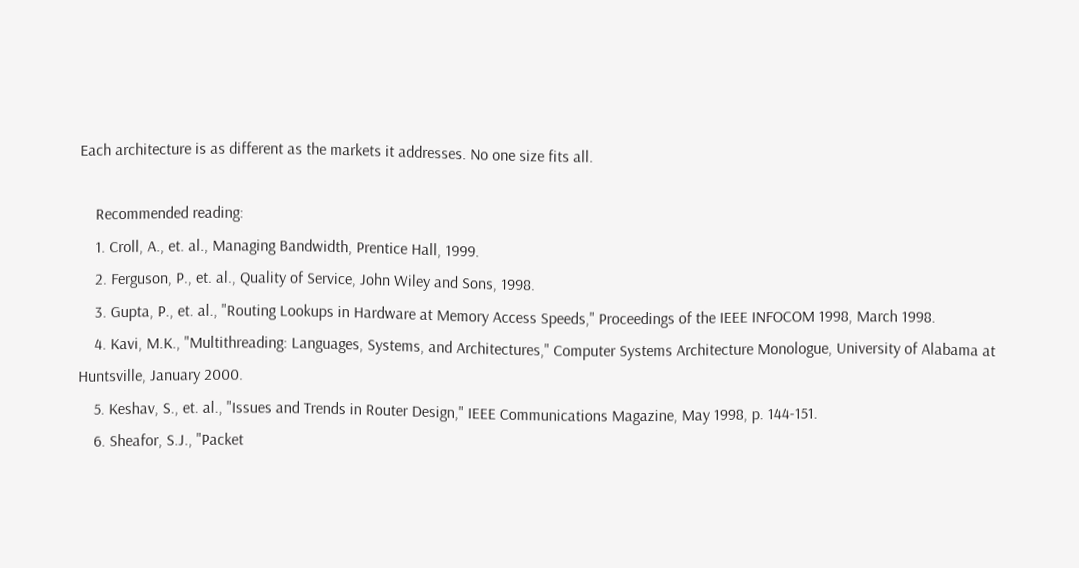Each architecture is as different as the markets it addresses. No one size fits all.

    Recommended reading:
    1. Croll, A., et. al., Managing Bandwidth, Prentice Hall, 1999.
    2. Ferguson, P., et. al., Quality of Service, John Wiley and Sons, 1998.
    3. Gupta, P., et. al., "Routing Lookups in Hardware at Memory Access Speeds," Proceedings of the IEEE INFOCOM 1998, March 1998.
    4. Kavi, M.K., "Multithreading: Languages, Systems, and Architectures," Computer Systems Architecture Monologue, University of Alabama at Huntsville, January 2000.
    5. Keshav, S., et. al., "Issues and Trends in Router Design," IEEE Communications Magazine, May 1998, p. 144-151.
    6. Sheafor, S.J., "Packet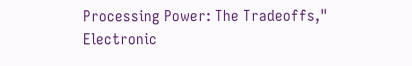Processing Power: The Tradeoffs," Electronic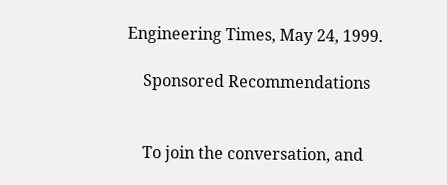Engineering Times, May 24, 1999.

    Sponsored Recommendations


    To join the conversation, and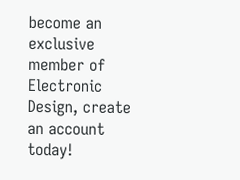become an exclusive member of Electronic Design, create an account today!